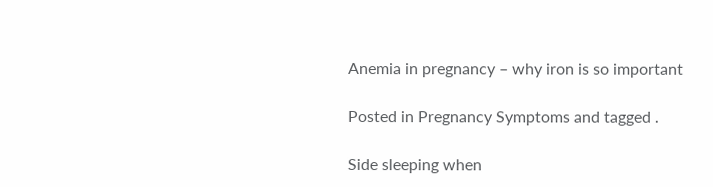Anemia in pregnancy – why iron is so important

Posted in Pregnancy Symptoms and tagged .

Side sleeping when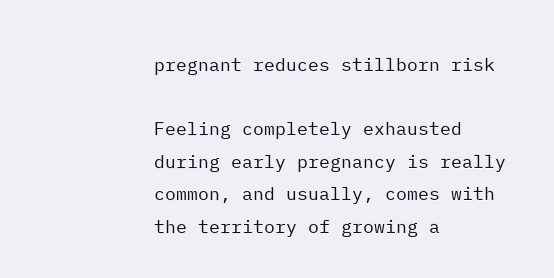pregnant reduces stillborn risk

Feeling completely exhausted during early pregnancy is really common, and usually, comes with the territory of growing a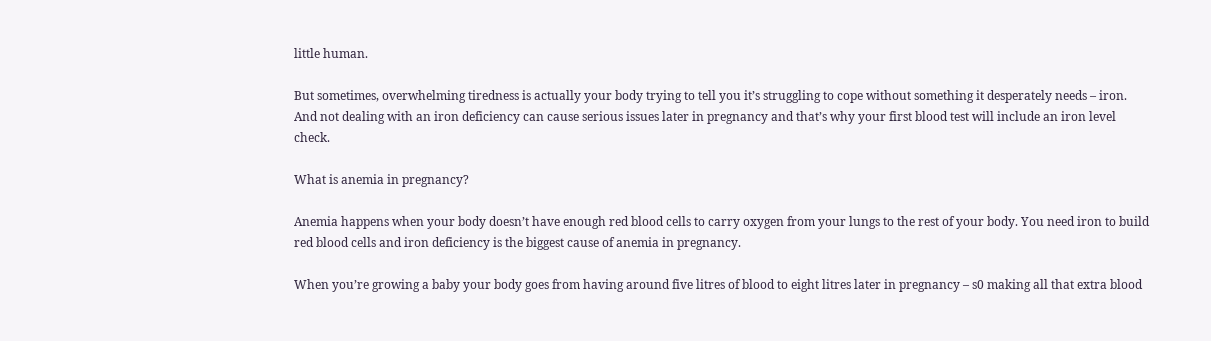little human.

But sometimes, overwhelming tiredness is actually your body trying to tell you it’s struggling to cope without something it desperately needs – iron.  And not dealing with an iron deficiency can cause serious issues later in pregnancy and that’s why your first blood test will include an iron level check.

What is anemia in pregnancy?

Anemia happens when your body doesn’t have enough red blood cells to carry oxygen from your lungs to the rest of your body. You need iron to build red blood cells and iron deficiency is the biggest cause of anemia in pregnancy.

When you’re growing a baby your body goes from having around five litres of blood to eight litres later in pregnancy – s0 making all that extra blood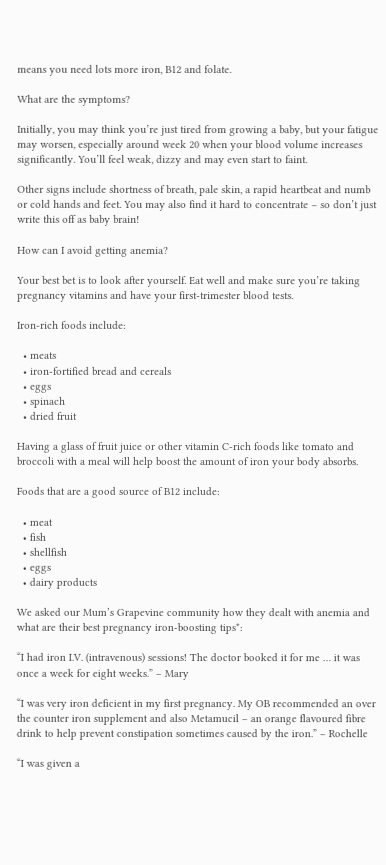means you need lots more iron, B12 and folate.

What are the symptoms?

Initially, you may think you’re just tired from growing a baby, but your fatigue may worsen, especially around week 20 when your blood volume increases significantly. You’ll feel weak, dizzy and may even start to faint.

Other signs include shortness of breath, pale skin, a rapid heartbeat and numb or cold hands and feet. You may also find it hard to concentrate – so don’t just write this off as baby brain!

How can I avoid getting anemia?

Your best bet is to look after yourself. Eat well and make sure you’re taking pregnancy vitamins and have your first-trimester blood tests.

Iron-rich foods include:

  • meats
  • iron-fortified bread and cereals
  • eggs
  • spinach
  • dried fruit

Having a glass of fruit juice or other vitamin C-rich foods like tomato and broccoli with a meal will help boost the amount of iron your body absorbs.

Foods that are a good source of B12 include:

  • meat
  • fish
  • shellfish
  • eggs
  • dairy products

We asked our Mum’s Grapevine community how they dealt with anemia and what are their best pregnancy iron-boosting tips*:

“I had iron I.V. (intravenous) sessions! The doctor booked it for me … it was once a week for eight weeks.” – Mary

“I was very iron deficient in my first pregnancy. My OB recommended an over the counter iron supplement and also Metamucil – an orange flavoured fibre drink to help prevent constipation sometimes caused by the iron.” – Rochelle

“I was given a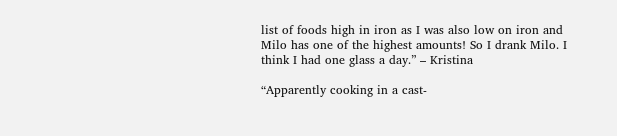list of foods high in iron as I was also low on iron and Milo has one of the highest amounts! So I drank Milo. I think I had one glass a day.” – Kristina

“Apparently cooking in a cast-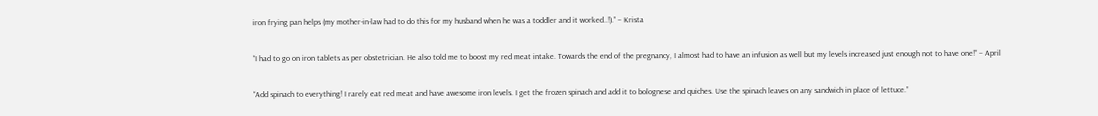iron frying pan helps (my mother-in-law had to do this for my husband when he was a toddler and it worked..!).” – Krista

“I had to go on iron tablets as per obstetrician. He also told me to boost my red meat intake. Towards the end of the pregnancy, I almost had to have an infusion as well but my levels increased just enough not to have one!” – April

“Add spinach to everything! I rarely eat red meat and have awesome iron levels. I get the frozen spinach and add it to bolognese and quiches. Use the spinach leaves on any sandwich in place of lettuce.”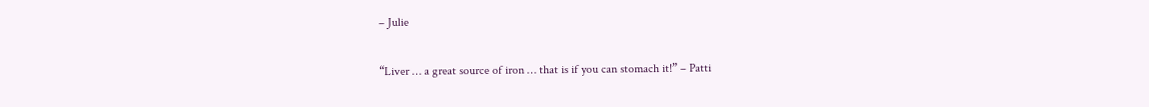– Julie

“Liver … a great source of iron … that is if you can stomach it!” – Patti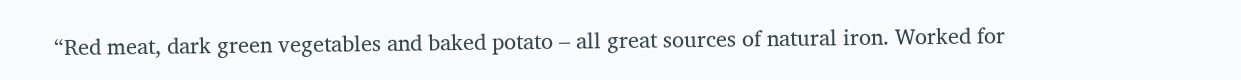“Red meat, dark green vegetables and baked potato – all great sources of natural iron. Worked for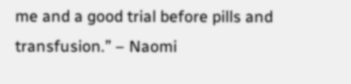me and a good trial before pills and transfusion.” – Naomi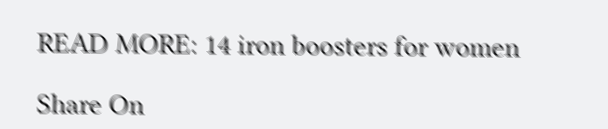READ MORE: 14 iron boosters for women

Share On